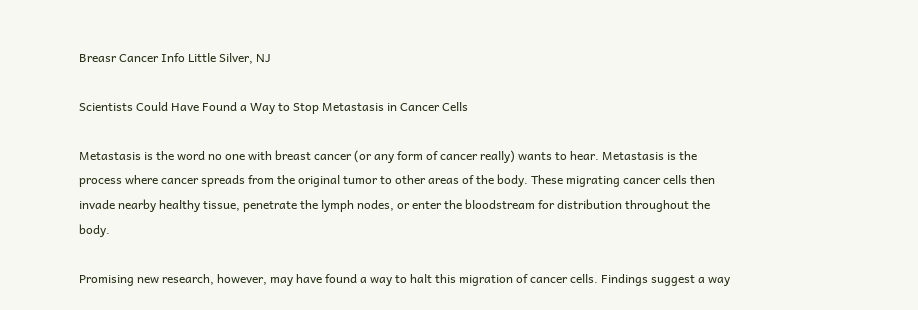Breasr Cancer Info Little Silver, NJ

Scientists Could Have Found a Way to Stop Metastasis in Cancer Cells

Metastasis is the word no one with breast cancer (or any form of cancer really) wants to hear. Metastasis is the process where cancer spreads from the original tumor to other areas of the body. These migrating cancer cells then invade nearby healthy tissue, penetrate the lymph nodes, or enter the bloodstream for distribution throughout the body.

Promising new research, however, may have found a way to halt this migration of cancer cells. Findings suggest a way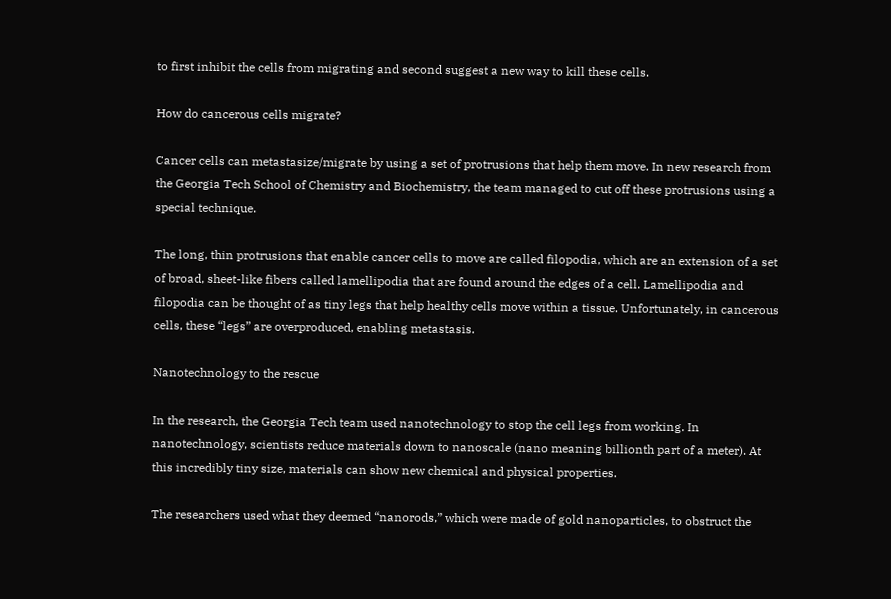to first inhibit the cells from migrating and second suggest a new way to kill these cells.

How do cancerous cells migrate?

Cancer cells can metastasize/migrate by using a set of protrusions that help them move. In new research from the Georgia Tech School of Chemistry and Biochemistry, the team managed to cut off these protrusions using a special technique.

The long, thin protrusions that enable cancer cells to move are called filopodia, which are an extension of a set of broad, sheet-like fibers called lamellipodia that are found around the edges of a cell. Lamellipodia and filopodia can be thought of as tiny legs that help healthy cells move within a tissue. Unfortunately, in cancerous cells, these “legs” are overproduced, enabling metastasis.

Nanotechnology to the rescue

In the research, the Georgia Tech team used nanotechnology to stop the cell legs from working. In nanotechnology, scientists reduce materials down to nanoscale (nano meaning billionth part of a meter). At this incredibly tiny size, materials can show new chemical and physical properties.

The researchers used what they deemed “nanorods,” which were made of gold nanoparticles, to obstruct the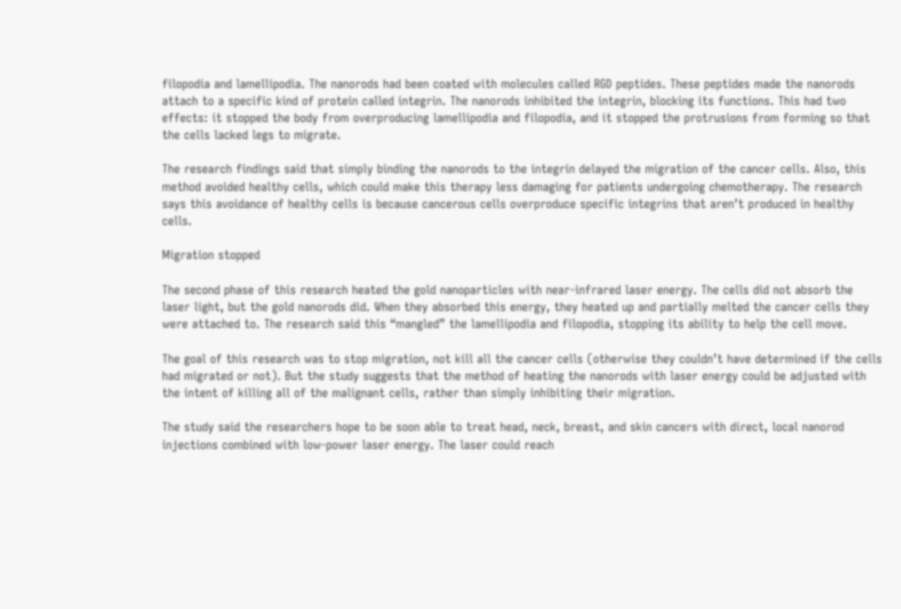filopodia and lamellipodia. The nanorods had been coated with molecules called RGD peptides. These peptides made the nanorods attach to a specific kind of protein called integrin. The nanorods inhibited the integrin, blocking its functions. This had two effects: it stopped the body from overproducing lamellipodia and filopodia, and it stopped the protrusions from forming so that the cells lacked legs to migrate.

The research findings said that simply binding the nanorods to the integrin delayed the migration of the cancer cells. Also, this method avoided healthy cells, which could make this therapy less damaging for patients undergoing chemotherapy. The research says this avoidance of healthy cells is because cancerous cells overproduce specific integrins that aren’t produced in healthy cells.

Migration stopped

The second phase of this research heated the gold nanoparticles with near-infrared laser energy. The cells did not absorb the laser light, but the gold nanorods did. When they absorbed this energy, they heated up and partially melted the cancer cells they were attached to. The research said this “mangled” the lamellipodia and filopodia, stopping its ability to help the cell move.

The goal of this research was to stop migration, not kill all the cancer cells (otherwise they couldn’t have determined if the cells had migrated or not). But the study suggests that the method of heating the nanorods with laser energy could be adjusted with the intent of killing all of the malignant cells, rather than simply inhibiting their migration.

The study said the researchers hope to be soon able to treat head, neck, breast, and skin cancers with direct, local nanorod injections combined with low-power laser energy. The laser could reach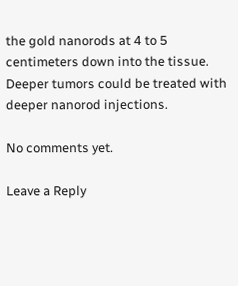the gold nanorods at 4 to 5 centimeters down into the tissue. Deeper tumors could be treated with deeper nanorod injections.

No comments yet.

Leave a Reply